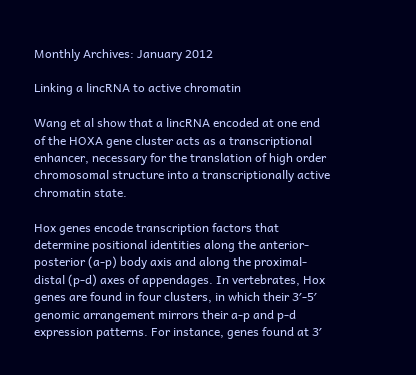Monthly Archives: January 2012

Linking a lincRNA to active chromatin

Wang et al show that a lincRNA encoded at one end of the HOXA gene cluster acts as a transcriptional enhancer, necessary for the translation of high order chromosomal structure into a transcriptionally active chromatin state.

Hox genes encode transcription factors that determine positional identities along the anterior-posterior (a-p) body axis and along the proximal-distal (p-d) axes of appendages. In vertebrates, Hox genes are found in four clusters, in which their 3′-5′ genomic arrangement mirrors their a-p and p-d expression patterns. For instance, genes found at 3′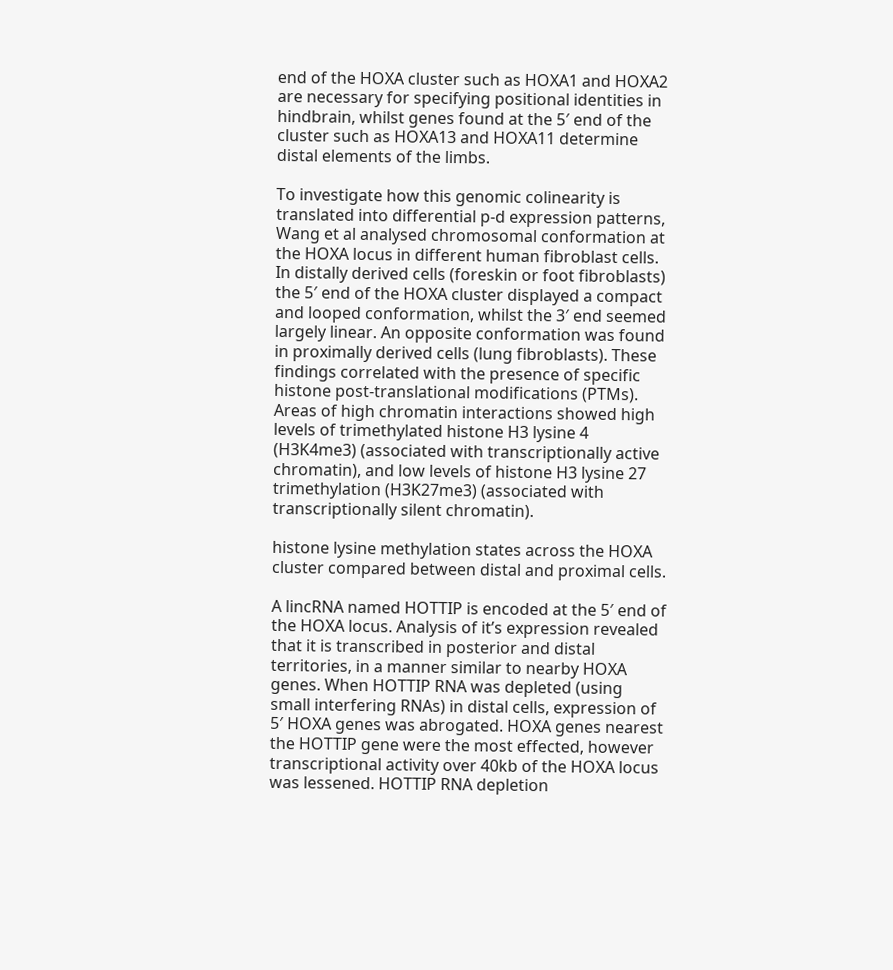end of the HOXA cluster such as HOXA1 and HOXA2 are necessary for specifying positional identities in hindbrain, whilst genes found at the 5′ end of the cluster such as HOXA13 and HOXA11 determine distal elements of the limbs.

To investigate how this genomic colinearity is translated into differential p-d expression patterns, Wang et al analysed chromosomal conformation at the HOXA locus in different human fibroblast cells. In distally derived cells (foreskin or foot fibroblasts) the 5′ end of the HOXA cluster displayed a compact and looped conformation, whilst the 3′ end seemed largely linear. An opposite conformation was found in proximally derived cells (lung fibroblasts). These findings correlated with the presence of specific histone post-translational modifications (PTMs). Areas of high chromatin interactions showed high levels of trimethylated histone H3 lysine 4 (H3K4me3) (associated with transcriptionally active chromatin), and low levels of histone H3 lysine 27 trimethylation (H3K27me3) (associated with transcriptionally silent chromatin).

histone lysine methylation states across the HOXA cluster compared between distal and proximal cells.

A lincRNA named HOTTIP is encoded at the 5′ end of the HOXA locus. Analysis of it’s expression revealed that it is transcribed in posterior and distal territories, in a manner similar to nearby HOXA genes. When HOTTIP RNA was depleted (using small interfering RNAs) in distal cells, expression of 5′ HOXA genes was abrogated. HOXA genes nearest the HOTTIP gene were the most effected, however transcriptional activity over 40kb of the HOXA locus was lessened. HOTTIP RNA depletion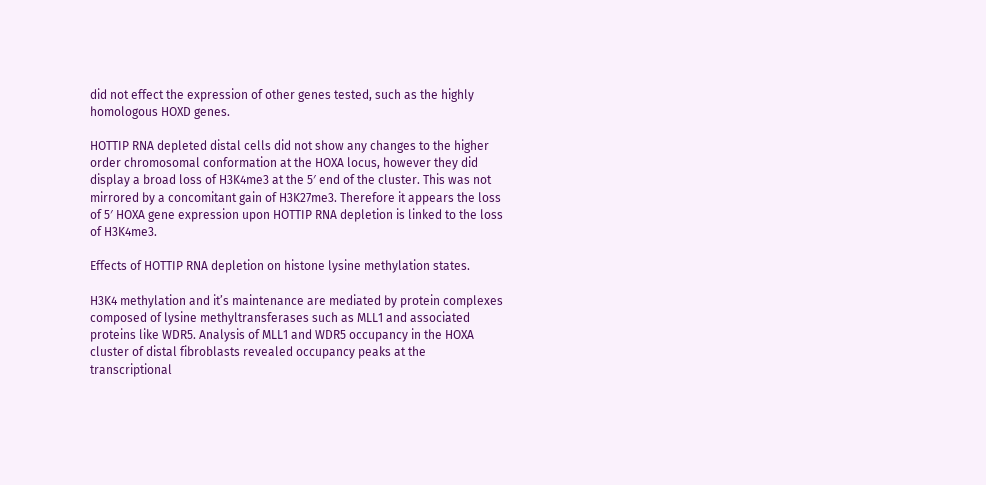did not effect the expression of other genes tested, such as the highly homologous HOXD genes.

HOTTIP RNA depleted distal cells did not show any changes to the higher order chromosomal conformation at the HOXA locus, however they did display a broad loss of H3K4me3 at the 5′ end of the cluster. This was not mirrored by a concomitant gain of H3K27me3. Therefore it appears the loss of 5′ HOXA gene expression upon HOTTIP RNA depletion is linked to the loss of H3K4me3.

Effects of HOTTIP RNA depletion on histone lysine methylation states.

H3K4 methylation and it’s maintenance are mediated by protein complexes composed of lysine methyltransferases such as MLL1 and associated proteins like WDR5. Analysis of MLL1 and WDR5 occupancy in the HOXA cluster of distal fibroblasts revealed occupancy peaks at the transcriptional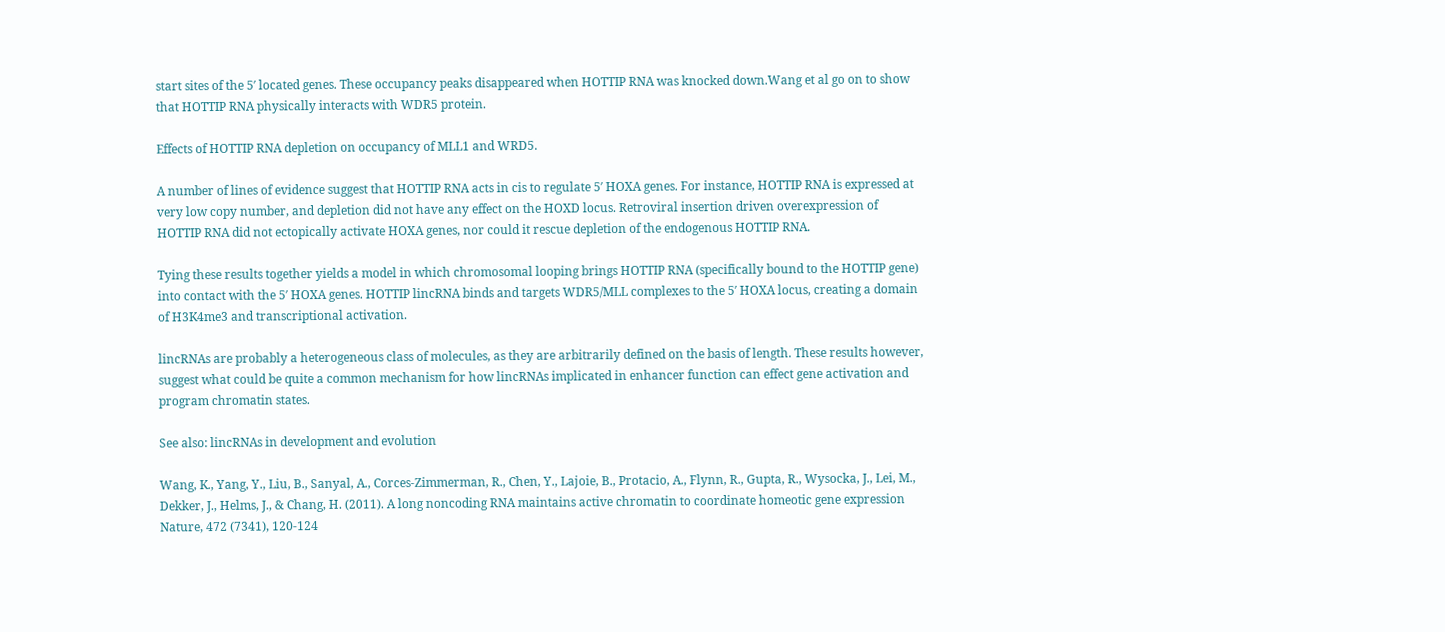start sites of the 5′ located genes. These occupancy peaks disappeared when HOTTIP RNA was knocked down.Wang et al go on to show that HOTTIP RNA physically interacts with WDR5 protein.

Effects of HOTTIP RNA depletion on occupancy of MLL1 and WRD5.

A number of lines of evidence suggest that HOTTIP RNA acts in cis to regulate 5′ HOXA genes. For instance, HOTTIP RNA is expressed at very low copy number, and depletion did not have any effect on the HOXD locus. Retroviral insertion driven overexpression of HOTTIP RNA did not ectopically activate HOXA genes, nor could it rescue depletion of the endogenous HOTTIP RNA.

Tying these results together yields a model in which chromosomal looping brings HOTTIP RNA (specifically bound to the HOTTIP gene) into contact with the 5′ HOXA genes. HOTTIP lincRNA binds and targets WDR5/MLL complexes to the 5′ HOXA locus, creating a domain of H3K4me3 and transcriptional activation.

lincRNAs are probably a heterogeneous class of molecules, as they are arbitrarily defined on the basis of length. These results however, suggest what could be quite a common mechanism for how lincRNAs implicated in enhancer function can effect gene activation and program chromatin states.

See also: lincRNAs in development and evolution

Wang, K., Yang, Y., Liu, B., Sanyal, A., Corces-Zimmerman, R., Chen, Y., Lajoie, B., Protacio, A., Flynn, R., Gupta, R., Wysocka, J., Lei, M., Dekker, J., Helms, J., & Chang, H. (2011). A long noncoding RNA maintains active chromatin to coordinate homeotic gene expression Nature, 472 (7341), 120-124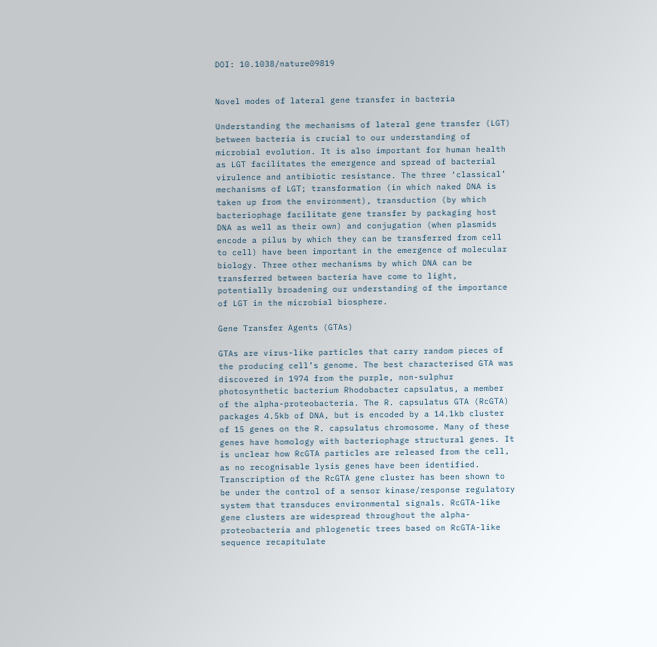DOI: 10.1038/nature09819


Novel modes of lateral gene transfer in bacteria

Understanding the mechanisms of lateral gene transfer (LGT) between bacteria is crucial to our understanding of microbial evolution. It is also important for human health as LGT facilitates the emergence and spread of bacterial virulence and antibiotic resistance. The three ‘classical’ mechanisms of LGT; transformation (in which naked DNA is taken up from the environment), transduction (by which bacteriophage facilitate gene transfer by packaging host DNA as well as their own) and conjugation (when plasmids encode a pilus by which they can be transferred from cell to cell) have been important in the emergence of molecular biology. Three other mechanisms by which DNA can be transferred between bacteria have come to light, potentially broadening our understanding of the importance of LGT in the microbial biosphere.

Gene Transfer Agents (GTAs)

GTAs are virus-like particles that carry random pieces of the producing cell’s genome. The best characterised GTA was discovered in 1974 from the purple, non-sulphur photosynthetic bacterium Rhodobacter capsulatus, a member of the alpha-proteobacteria. The R. capsulatus GTA (RcGTA) packages 4.5kb of DNA, but is encoded by a 14.1kb cluster of 15 genes on the R. capsulatus chromosome. Many of these genes have homology with bacteriophage structural genes. It is unclear how RcGTA particles are released from the cell, as no recognisable lysis genes have been identified. Transcription of the RcGTA gene cluster has been shown to be under the control of a sensor kinase/response regulatory system that transduces environmental signals. RcGTA-like gene clusters are widespread throughout the alpha-proteobacteria and phlogenetic trees based on RcGTA-like sequence recapitulate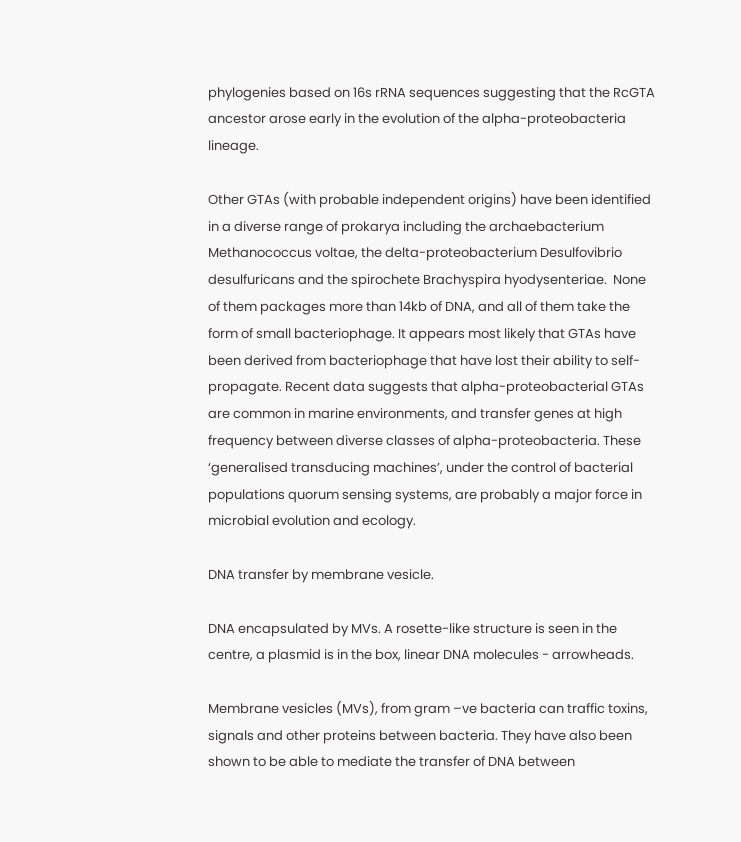phylogenies based on 16s rRNA sequences suggesting that the RcGTA ancestor arose early in the evolution of the alpha-proteobacteria lineage.

Other GTAs (with probable independent origins) have been identified in a diverse range of prokarya including the archaebacterium Methanococcus voltae, the delta-proteobacterium Desulfovibrio desulfuricans and the spirochete Brachyspira hyodysenteriae.  None of them packages more than 14kb of DNA, and all of them take the form of small bacteriophage. It appears most likely that GTAs have been derived from bacteriophage that have lost their ability to self-propagate. Recent data suggests that alpha-proteobacterial GTAs are common in marine environments, and transfer genes at high frequency between diverse classes of alpha-proteobacteria. These ‘generalised transducing machines’, under the control of bacterial populations quorum sensing systems, are probably a major force in microbial evolution and ecology.

DNA transfer by membrane vesicle.

DNA encapsulated by MVs. A rosette-like structure is seen in the centre, a plasmid is in the box, linear DNA molecules - arrowheads.

Membrane vesicles (MVs), from gram –ve bacteria can traffic toxins, signals and other proteins between bacteria. They have also been shown to be able to mediate the transfer of DNA between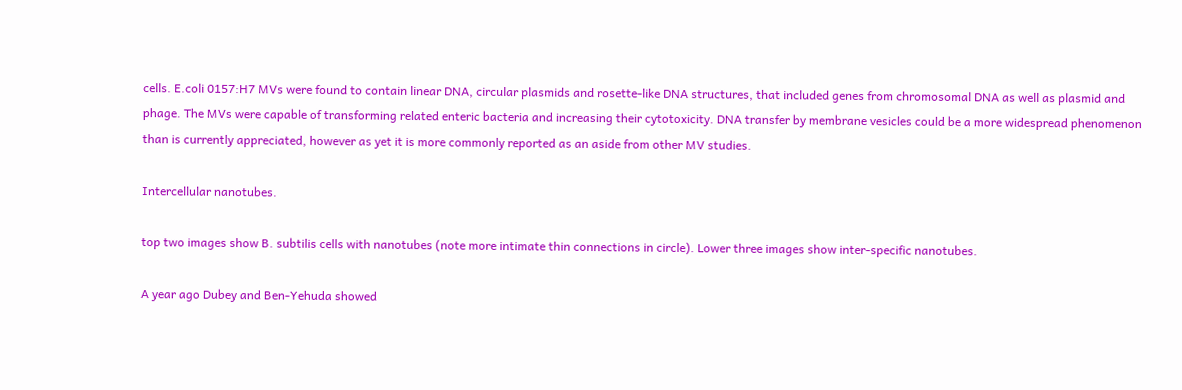cells. E.coli 0157:H7 MVs were found to contain linear DNA, circular plasmids and rosette-like DNA structures, that included genes from chromosomal DNA as well as plasmid and phage. The MVs were capable of transforming related enteric bacteria and increasing their cytotoxicity. DNA transfer by membrane vesicles could be a more widespread phenomenon than is currently appreciated, however as yet it is more commonly reported as an aside from other MV studies.

Intercellular nanotubes.

top two images show B. subtilis cells with nanotubes (note more intimate thin connections in circle). Lower three images show inter-specific nanotubes.

A year ago Dubey and Ben-Yehuda showed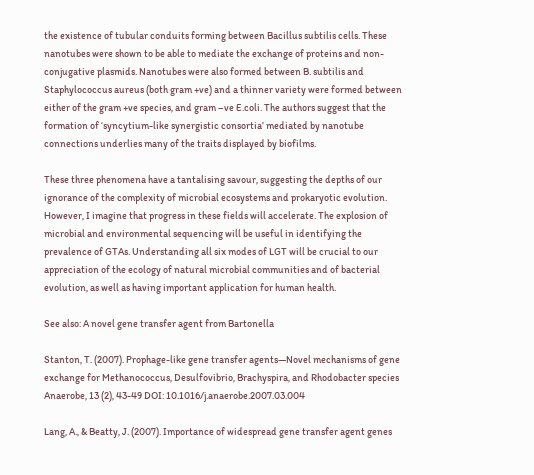the existence of tubular conduits forming between Bacillus subtilis cells. These nanotubes were shown to be able to mediate the exchange of proteins and non-conjugative plasmids. Nanotubes were also formed between B. subtilis and Staphylococcus aureus (both gram +ve) and a thinner variety were formed between either of the gram +ve species, and gram –ve E.coli. The authors suggest that the formation of ‘syncytium-like synergistic consortia’ mediated by nanotube connections underlies many of the traits displayed by biofilms.

These three phenomena have a tantalising savour, suggesting the depths of our ignorance of the complexity of microbial ecosystems and prokaryotic evolution. However, I imagine that progress in these fields will accelerate. The explosion of microbial and environmental sequencing will be useful in identifying the prevalence of GTAs. Understanding all six modes of LGT will be crucial to our appreciation of the ecology of natural microbial communities and of bacterial evolution, as well as having important application for human health.

See also: A novel gene transfer agent from Bartonella

Stanton, T. (2007). Prophage-like gene transfer agents—Novel mechanisms of gene exchange for Methanococcus, Desulfovibrio, Brachyspira, and Rhodobacter species Anaerobe, 13 (2), 43-49 DOI: 10.1016/j.anaerobe.2007.03.004

Lang, A., & Beatty, J. (2007). Importance of widespread gene transfer agent genes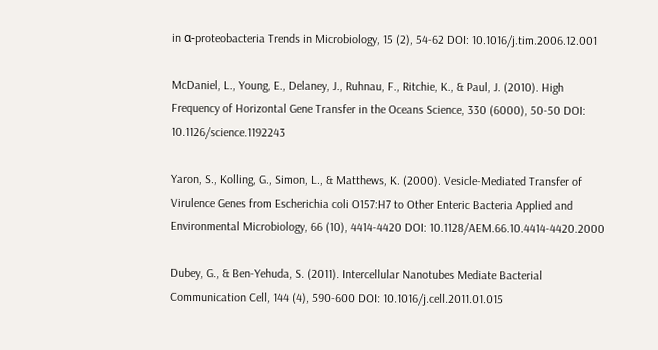in α-proteobacteria Trends in Microbiology, 15 (2), 54-62 DOI: 10.1016/j.tim.2006.12.001

McDaniel, L., Young, E., Delaney, J., Ruhnau, F., Ritchie, K., & Paul, J. (2010). High Frequency of Horizontal Gene Transfer in the Oceans Science, 330 (6000), 50-50 DOI: 10.1126/science.1192243

Yaron, S., Kolling, G., Simon, L., & Matthews, K. (2000). Vesicle-Mediated Transfer of Virulence Genes from Escherichia coli O157:H7 to Other Enteric Bacteria Applied and Environmental Microbiology, 66 (10), 4414-4420 DOI: 10.1128/AEM.66.10.4414-4420.2000

Dubey, G., & Ben-Yehuda, S. (2011). Intercellular Nanotubes Mediate Bacterial Communication Cell, 144 (4), 590-600 DOI: 10.1016/j.cell.2011.01.015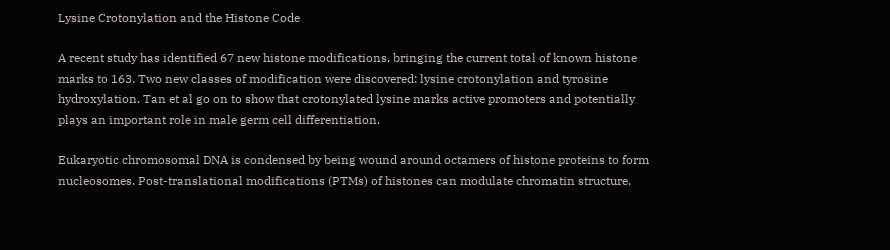Lysine Crotonylation and the Histone Code

A recent study has identified 67 new histone modifications, bringing the current total of known histone marks to 163. Two new classes of modification were discovered: lysine crotonylation and tyrosine hydroxylation. Tan et al go on to show that crotonylated lysine marks active promoters and potentially plays an important role in male germ cell differentiation.

Eukaryotic chromosomal DNA is condensed by being wound around octamers of histone proteins to form nucleosomes. Post-translational modifications (PTMs) of histones can modulate chromatin structure,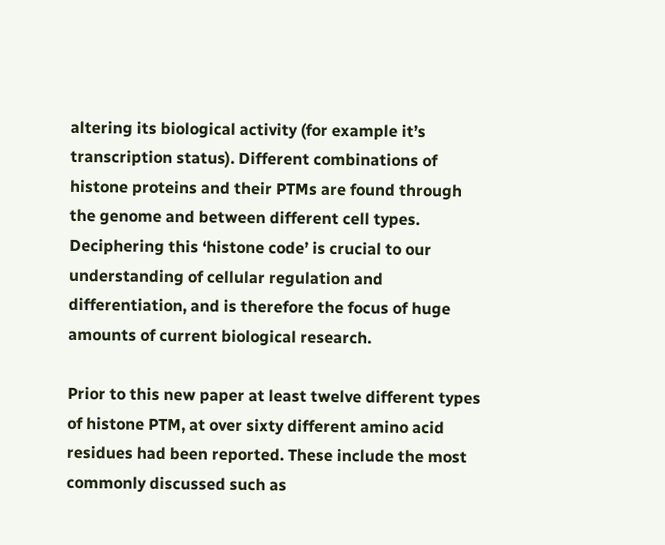altering its biological activity (for example it’s transcription status). Different combinations of histone proteins and their PTMs are found through the genome and between different cell types. Deciphering this ‘histone code’ is crucial to our understanding of cellular regulation and differentiation, and is therefore the focus of huge amounts of current biological research.

Prior to this new paper at least twelve different types of histone PTM, at over sixty different amino acid residues had been reported. These include the most commonly discussed such as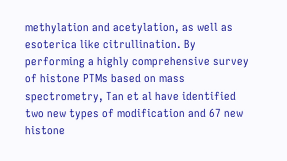methylation and acetylation, as well as esoterica like citrullination. By performing a highly comprehensive survey of histone PTMs based on mass spectrometry, Tan et al have identified two new types of modification and 67 new histone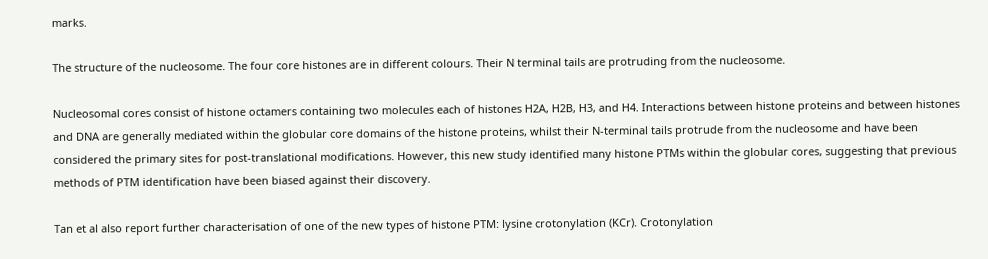marks.

The structure of the nucleosome. The four core histones are in different colours. Their N terminal tails are protruding from the nucleosome.

Nucleosomal cores consist of histone octamers containing two molecules each of histones H2A, H2B, H3, and H4. Interactions between histone proteins and between histones and DNA are generally mediated within the globular core domains of the histone proteins, whilst their N-terminal tails protrude from the nucleosome and have been considered the primary sites for post-translational modifications. However, this new study identified many histone PTMs within the globular cores, suggesting that previous methods of PTM identification have been biased against their discovery.

Tan et al also report further characterisation of one of the new types of histone PTM: lysine crotonylation (KCr). Crotonylation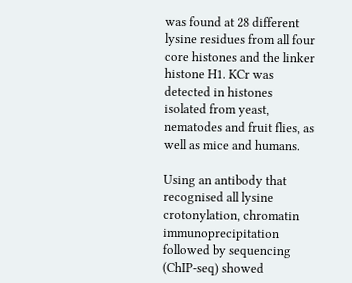was found at 28 different lysine residues from all four core histones and the linker histone H1. KCr was detected in histones isolated from yeast, nematodes and fruit flies, as well as mice and humans.

Using an antibody that recognised all lysine crotonylation, chromatin immunoprecipitation followed by sequencing (ChIP-seq) showed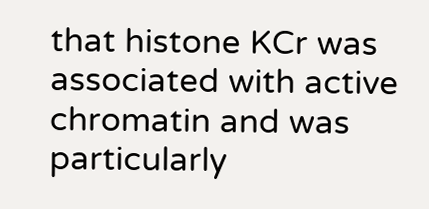that histone KCr was associated with active chromatin and was particularly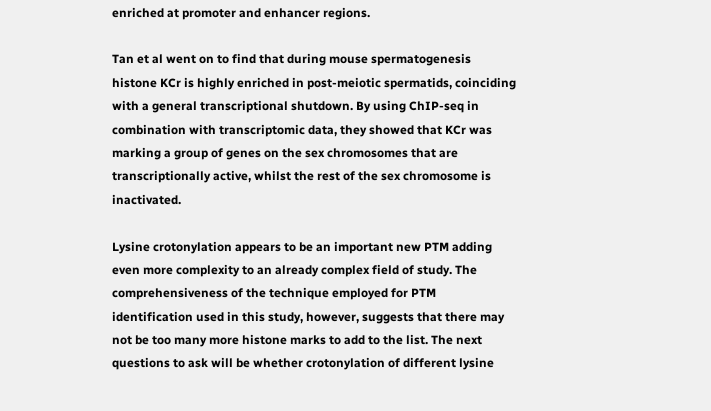enriched at promoter and enhancer regions.

Tan et al went on to find that during mouse spermatogenesis histone KCr is highly enriched in post-meiotic spermatids, coinciding with a general transcriptional shutdown. By using ChIP-seq in combination with transcriptomic data, they showed that KCr was marking a group of genes on the sex chromosomes that are transcriptionally active, whilst the rest of the sex chromosome is inactivated.

Lysine crotonylation appears to be an important new PTM adding even more complexity to an already complex field of study. The comprehensiveness of the technique employed for PTM identification used in this study, however, suggests that there may not be too many more histone marks to add to the list. The next questions to ask will be whether crotonylation of different lysine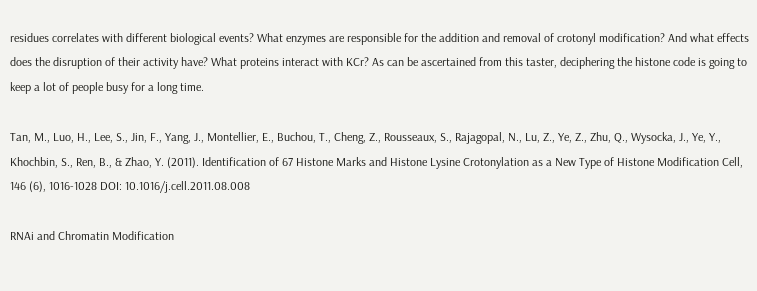residues correlates with different biological events? What enzymes are responsible for the addition and removal of crotonyl modification? And what effects does the disruption of their activity have? What proteins interact with KCr? As can be ascertained from this taster, deciphering the histone code is going to keep a lot of people busy for a long time.

Tan, M., Luo, H., Lee, S., Jin, F., Yang, J., Montellier, E., Buchou, T., Cheng, Z., Rousseaux, S., Rajagopal, N., Lu, Z., Ye, Z., Zhu, Q., Wysocka, J., Ye, Y., Khochbin, S., Ren, B., & Zhao, Y. (2011). Identification of 67 Histone Marks and Histone Lysine Crotonylation as a New Type of Histone Modification Cell, 146 (6), 1016-1028 DOI: 10.1016/j.cell.2011.08.008

RNAi and Chromatin Modification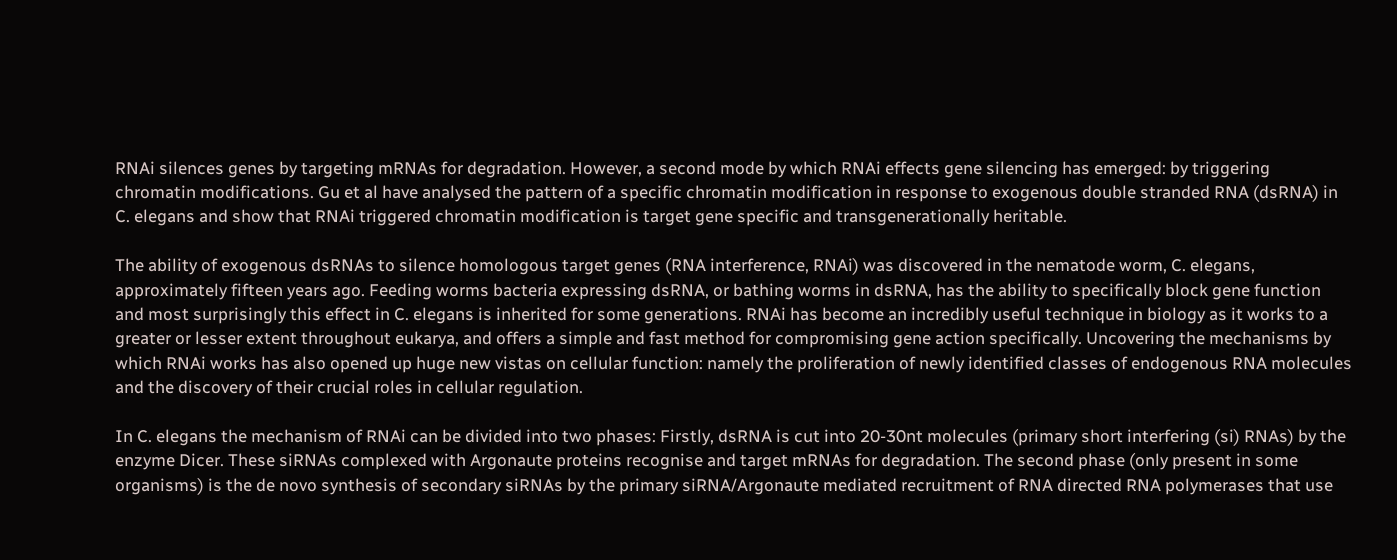RNAi silences genes by targeting mRNAs for degradation. However, a second mode by which RNAi effects gene silencing has emerged: by triggering chromatin modifications. Gu et al have analysed the pattern of a specific chromatin modification in response to exogenous double stranded RNA (dsRNA) in C. elegans and show that RNAi triggered chromatin modification is target gene specific and transgenerationally heritable.

The ability of exogenous dsRNAs to silence homologous target genes (RNA interference, RNAi) was discovered in the nematode worm, C. elegans, approximately fifteen years ago. Feeding worms bacteria expressing dsRNA, or bathing worms in dsRNA, has the ability to specifically block gene function and most surprisingly this effect in C. elegans is inherited for some generations. RNAi has become an incredibly useful technique in biology as it works to a greater or lesser extent throughout eukarya, and offers a simple and fast method for compromising gene action specifically. Uncovering the mechanisms by which RNAi works has also opened up huge new vistas on cellular function: namely the proliferation of newly identified classes of endogenous RNA molecules and the discovery of their crucial roles in cellular regulation.

In C. elegans the mechanism of RNAi can be divided into two phases: Firstly, dsRNA is cut into 20-30nt molecules (primary short interfering (si) RNAs) by the enzyme Dicer. These siRNAs complexed with Argonaute proteins recognise and target mRNAs for degradation. The second phase (only present in some organisms) is the de novo synthesis of secondary siRNAs by the primary siRNA/Argonaute mediated recruitment of RNA directed RNA polymerases that use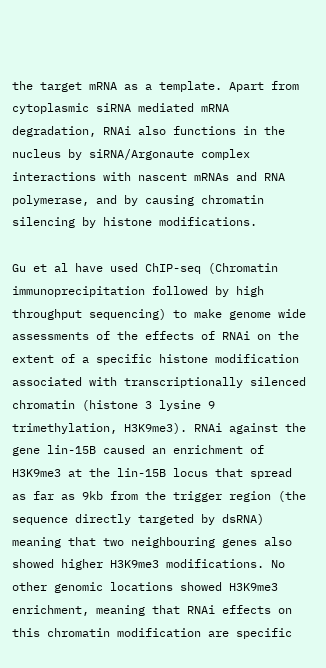the target mRNA as a template. Apart from cytoplasmic siRNA mediated mRNA degradation, RNAi also functions in the nucleus by siRNA/Argonaute complex interactions with nascent mRNAs and RNA polymerase, and by causing chromatin silencing by histone modifications.

Gu et al have used ChIP-seq (Chromatin immunoprecipitation followed by high throughput sequencing) to make genome wide assessments of the effects of RNAi on the extent of a specific histone modification associated with transcriptionally silenced chromatin (histone 3 lysine 9 trimethylation, H3K9me3). RNAi against the gene lin-15B caused an enrichment of H3K9me3 at the lin-15B locus that spread as far as 9kb from the trigger region (the sequence directly targeted by dsRNA) meaning that two neighbouring genes also showed higher H3K9me3 modifications. No other genomic locations showed H3K9me3 enrichment, meaning that RNAi effects on this chromatin modification are specific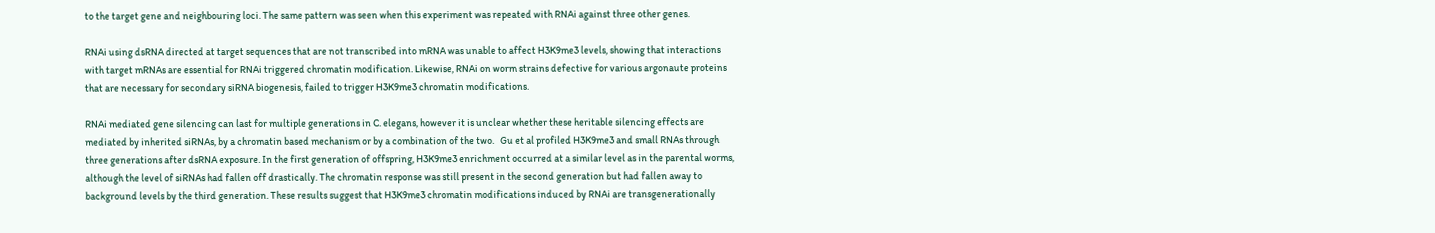to the target gene and neighbouring loci. The same pattern was seen when this experiment was repeated with RNAi against three other genes.

RNAi using dsRNA directed at target sequences that are not transcribed into mRNA was unable to affect H3K9me3 levels, showing that interactions with target mRNAs are essential for RNAi triggered chromatin modification. Likewise, RNAi on worm strains defective for various argonaute proteins that are necessary for secondary siRNA biogenesis, failed to trigger H3K9me3 chromatin modifications.

RNAi mediated gene silencing can last for multiple generations in C. elegans, however it is unclear whether these heritable silencing effects are mediated by inherited siRNAs, by a chromatin based mechanism or by a combination of the two.   Gu et al profiled H3K9me3 and small RNAs through three generations after dsRNA exposure. In the first generation of offspring, H3K9me3 enrichment occurred at a similar level as in the parental worms, although the level of siRNAs had fallen off drastically. The chromatin response was still present in the second generation but had fallen away to background levels by the third generation. These results suggest that H3K9me3 chromatin modifications induced by RNAi are transgenerationally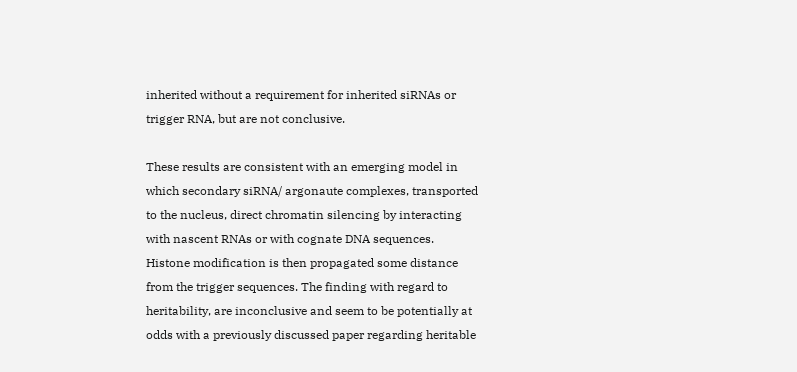inherited without a requirement for inherited siRNAs or trigger RNA, but are not conclusive.

These results are consistent with an emerging model in which secondary siRNA/ argonaute complexes, transported to the nucleus, direct chromatin silencing by interacting with nascent RNAs or with cognate DNA sequences. Histone modification is then propagated some distance from the trigger sequences. The finding with regard to heritability, are inconclusive and seem to be potentially at odds with a previously discussed paper regarding heritable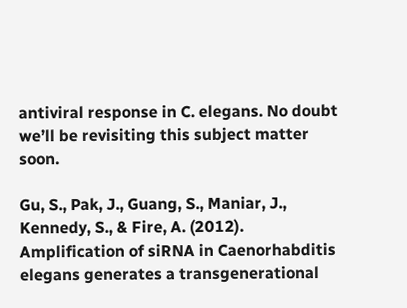antiviral response in C. elegans. No doubt we’ll be revisiting this subject matter soon.

Gu, S., Pak, J., Guang, S., Maniar, J., Kennedy, S., & Fire, A. (2012). Amplification of siRNA in Caenorhabditis elegans generates a transgenerational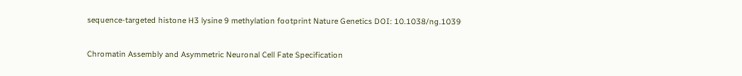sequence-targeted histone H3 lysine 9 methylation footprint Nature Genetics DOI: 10.1038/ng.1039

Chromatin Assembly and Asymmetric Neuronal Cell Fate Specification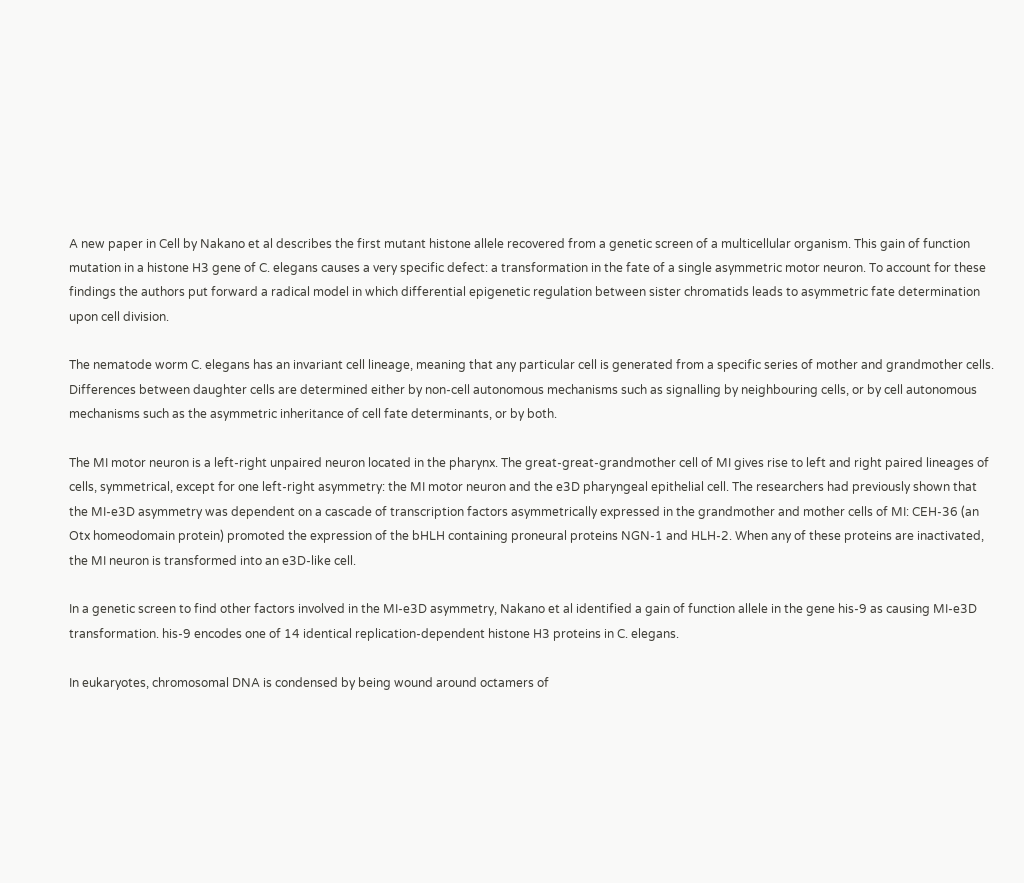A new paper in Cell by Nakano et al describes the first mutant histone allele recovered from a genetic screen of a multicellular organism. This gain of function mutation in a histone H3 gene of C. elegans causes a very specific defect: a transformation in the fate of a single asymmetric motor neuron. To account for these findings the authors put forward a radical model in which differential epigenetic regulation between sister chromatids leads to asymmetric fate determination upon cell division.

The nematode worm C. elegans has an invariant cell lineage, meaning that any particular cell is generated from a specific series of mother and grandmother cells. Differences between daughter cells are determined either by non-cell autonomous mechanisms such as signalling by neighbouring cells, or by cell autonomous mechanisms such as the asymmetric inheritance of cell fate determinants, or by both.

The MI motor neuron is a left-right unpaired neuron located in the pharynx. The great-great-grandmother cell of MI gives rise to left and right paired lineages of cells, symmetrical, except for one left-right asymmetry: the MI motor neuron and the e3D pharyngeal epithelial cell. The researchers had previously shown that the MI-e3D asymmetry was dependent on a cascade of transcription factors asymmetrically expressed in the grandmother and mother cells of MI: CEH-36 (an Otx homeodomain protein) promoted the expression of the bHLH containing proneural proteins NGN-1 and HLH-2. When any of these proteins are inactivated, the MI neuron is transformed into an e3D-like cell.

In a genetic screen to find other factors involved in the MI-e3D asymmetry, Nakano et al identified a gain of function allele in the gene his-9 as causing MI-e3D transformation. his-9 encodes one of 14 identical replication-dependent histone H3 proteins in C. elegans.

In eukaryotes, chromosomal DNA is condensed by being wound around octamers of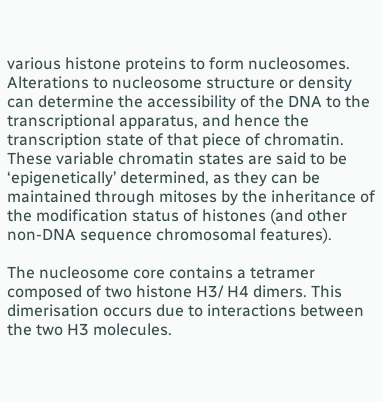various histone proteins to form nucleosomes. Alterations to nucleosome structure or density can determine the accessibility of the DNA to the transcriptional apparatus, and hence the transcription state of that piece of chromatin. These variable chromatin states are said to be ‘epigenetically’ determined, as they can be maintained through mitoses by the inheritance of the modification status of histones (and other non-DNA sequence chromosomal features).

The nucleosome core contains a tetramer composed of two histone H3/ H4 dimers. This dimerisation occurs due to interactions between the two H3 molecules.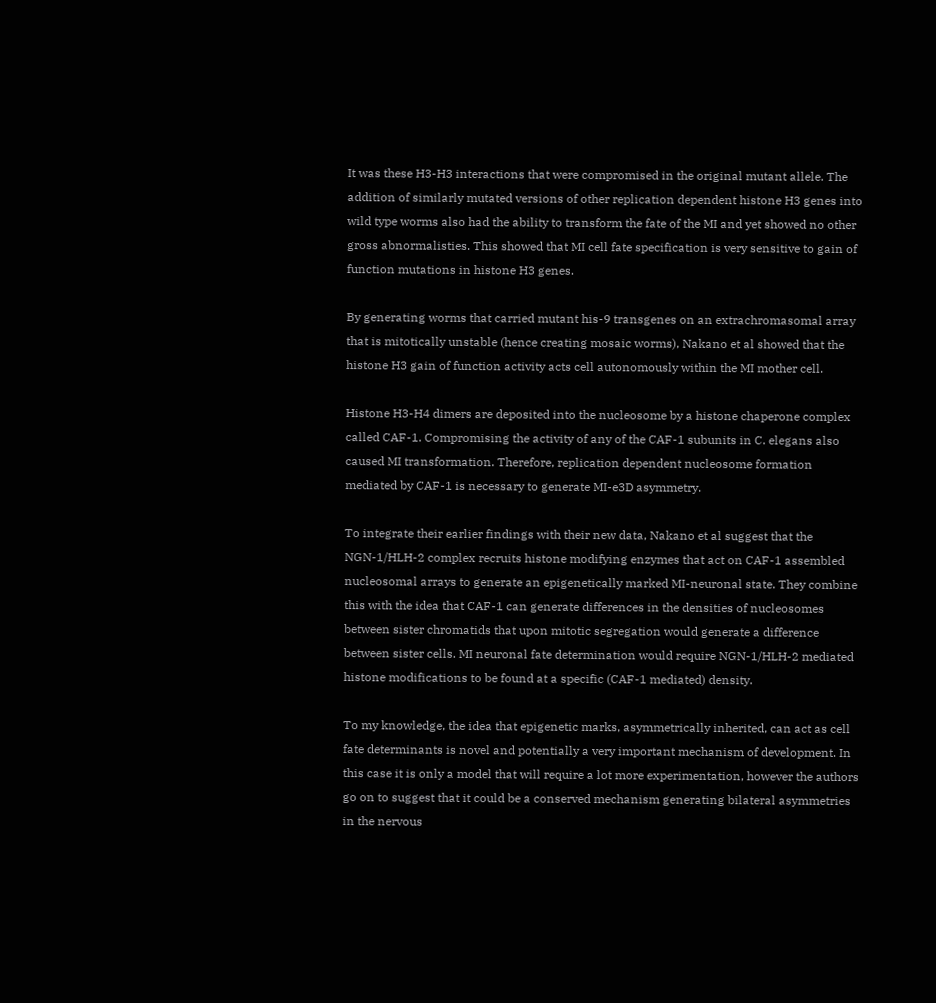It was these H3-H3 interactions that were compromised in the original mutant allele. The addition of similarly mutated versions of other replication dependent histone H3 genes into wild type worms also had the ability to transform the fate of the MI and yet showed no other gross abnormalisties. This showed that MI cell fate specification is very sensitive to gain of function mutations in histone H3 genes.

By generating worms that carried mutant his-9 transgenes on an extrachromasomal array that is mitotically unstable (hence creating mosaic worms), Nakano et al showed that the histone H3 gain of function activity acts cell autonomously within the MI mother cell.

Histone H3-H4 dimers are deposited into the nucleosome by a histone chaperone complex called CAF-1. Compromising the activity of any of the CAF-1 subunits in C. elegans also caused MI transformation. Therefore, replication dependent nucleosome formation mediated by CAF-1 is necessary to generate MI-e3D asymmetry.

To integrate their earlier findings with their new data, Nakano et al suggest that the NGN-1/HLH-2 complex recruits histone modifying enzymes that act on CAF-1 assembled nucleosomal arrays to generate an epigenetically marked MI-neuronal state. They combine this with the idea that CAF-1 can generate differences in the densities of nucleosomes between sister chromatids that upon mitotic segregation would generate a difference between sister cells. MI neuronal fate determination would require NGN-1/HLH-2 mediated histone modifications to be found at a specific (CAF-1 mediated) density.

To my knowledge, the idea that epigenetic marks, asymmetrically inherited, can act as cell fate determinants is novel and potentially a very important mechanism of development. In this case it is only a model that will require a lot more experimentation, however the authors go on to suggest that it could be a conserved mechanism generating bilateral asymmetries in the nervous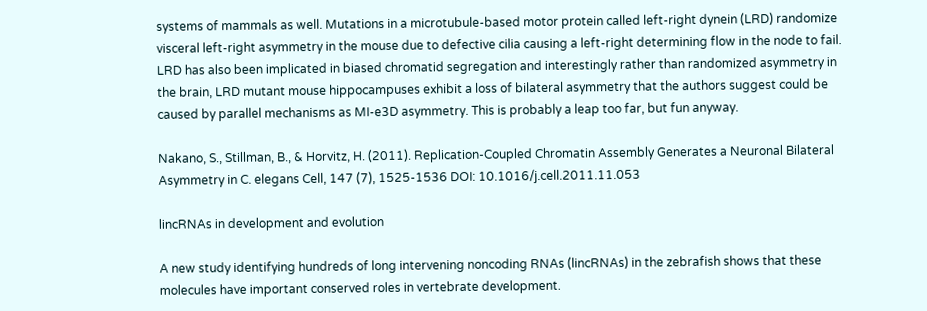systems of mammals as well. Mutations in a microtubule-based motor protein called left-right dynein (LRD) randomize visceral left-right asymmetry in the mouse due to defective cilia causing a left-right determining flow in the node to fail. LRD has also been implicated in biased chromatid segregation and interestingly rather than randomized asymmetry in the brain, LRD mutant mouse hippocampuses exhibit a loss of bilateral asymmetry that the authors suggest could be caused by parallel mechanisms as MI-e3D asymmetry. This is probably a leap too far, but fun anyway.

Nakano, S., Stillman, B., & Horvitz, H. (2011). Replication-Coupled Chromatin Assembly Generates a Neuronal Bilateral Asymmetry in C. elegans Cell, 147 (7), 1525-1536 DOI: 10.1016/j.cell.2011.11.053

lincRNAs in development and evolution

A new study identifying hundreds of long intervening noncoding RNAs (lincRNAs) in the zebrafish shows that these molecules have important conserved roles in vertebrate development.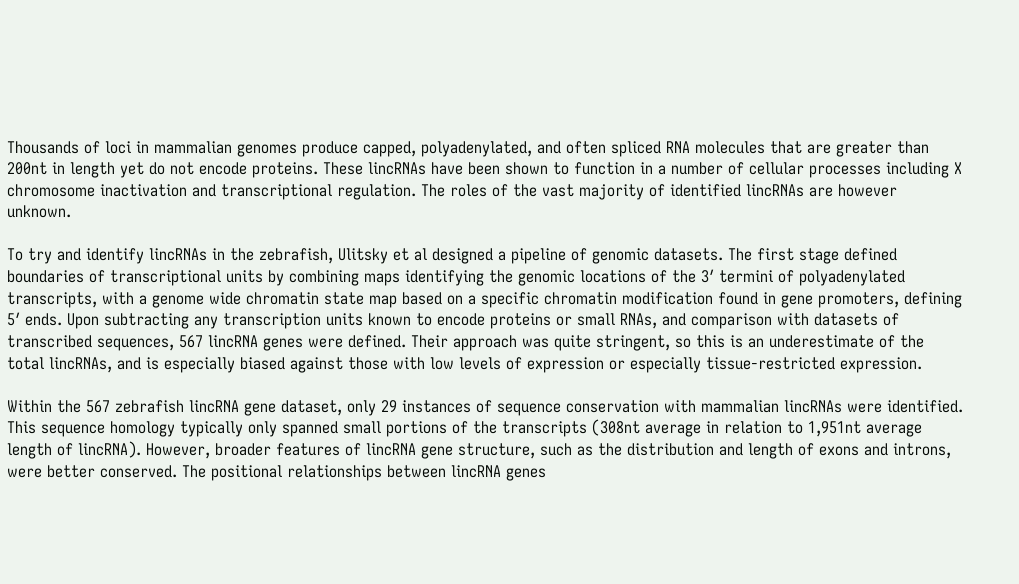Thousands of loci in mammalian genomes produce capped, polyadenylated, and often spliced RNA molecules that are greater than 200nt in length yet do not encode proteins. These lincRNAs have been shown to function in a number of cellular processes including X chromosome inactivation and transcriptional regulation. The roles of the vast majority of identified lincRNAs are however unknown.

To try and identify lincRNAs in the zebrafish, Ulitsky et al designed a pipeline of genomic datasets. The first stage defined boundaries of transcriptional units by combining maps identifying the genomic locations of the 3′ termini of polyadenylated transcripts, with a genome wide chromatin state map based on a specific chromatin modification found in gene promoters, defining 5′ ends. Upon subtracting any transcription units known to encode proteins or small RNAs, and comparison with datasets of transcribed sequences, 567 lincRNA genes were defined. Their approach was quite stringent, so this is an underestimate of the total lincRNAs, and is especially biased against those with low levels of expression or especially tissue-restricted expression.

Within the 567 zebrafish lincRNA gene dataset, only 29 instances of sequence conservation with mammalian lincRNAs were identified. This sequence homology typically only spanned small portions of the transcripts (308nt average in relation to 1,951nt average length of lincRNA). However, broader features of lincRNA gene structure, such as the distribution and length of exons and introns, were better conserved. The positional relationships between lincRNA genes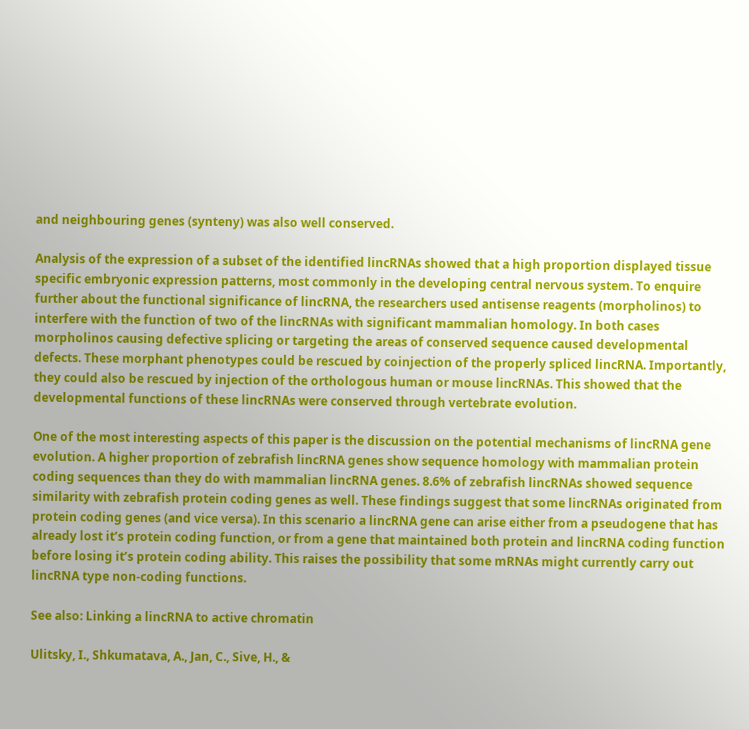and neighbouring genes (synteny) was also well conserved.

Analysis of the expression of a subset of the identified lincRNAs showed that a high proportion displayed tissue specific embryonic expression patterns, most commonly in the developing central nervous system. To enquire further about the functional significance of lincRNA, the researchers used antisense reagents (morpholinos) to interfere with the function of two of the lincRNAs with significant mammalian homology. In both cases morpholinos causing defective splicing or targeting the areas of conserved sequence caused developmental defects. These morphant phenotypes could be rescued by coinjection of the properly spliced lincRNA. Importantly, they could also be rescued by injection of the orthologous human or mouse lincRNAs. This showed that the developmental functions of these lincRNAs were conserved through vertebrate evolution.

One of the most interesting aspects of this paper is the discussion on the potential mechanisms of lincRNA gene evolution. A higher proportion of zebrafish lincRNA genes show sequence homology with mammalian protein coding sequences than they do with mammalian lincRNA genes. 8.6% of zebrafish lincRNAs showed sequence similarity with zebrafish protein coding genes as well. These findings suggest that some lincRNAs originated from protein coding genes (and vice versa). In this scenario a lincRNA gene can arise either from a pseudogene that has already lost it’s protein coding function, or from a gene that maintained both protein and lincRNA coding function before losing it’s protein coding ability. This raises the possibility that some mRNAs might currently carry out lincRNA type non-coding functions.

See also: Linking a lincRNA to active chromatin

Ulitsky, I., Shkumatava, A., Jan, C., Sive, H., &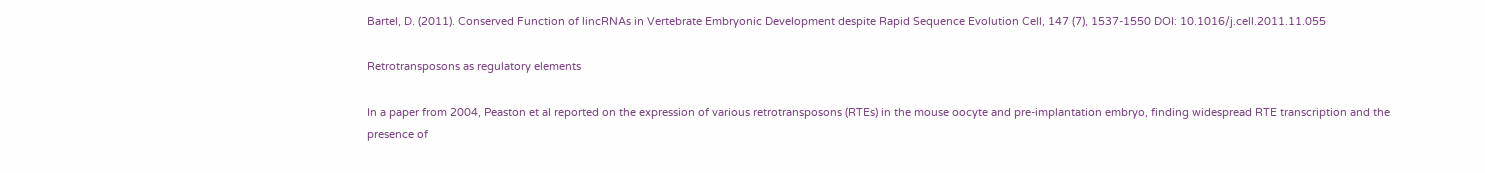Bartel, D. (2011). Conserved Function of lincRNAs in Vertebrate Embryonic Development despite Rapid Sequence Evolution Cell, 147 (7), 1537-1550 DOI: 10.1016/j.cell.2011.11.055

Retrotransposons as regulatory elements

In a paper from 2004, Peaston et al reported on the expression of various retrotransposons (RTEs) in the mouse oocyte and pre-implantation embryo, finding widespread RTE transcription and the presence of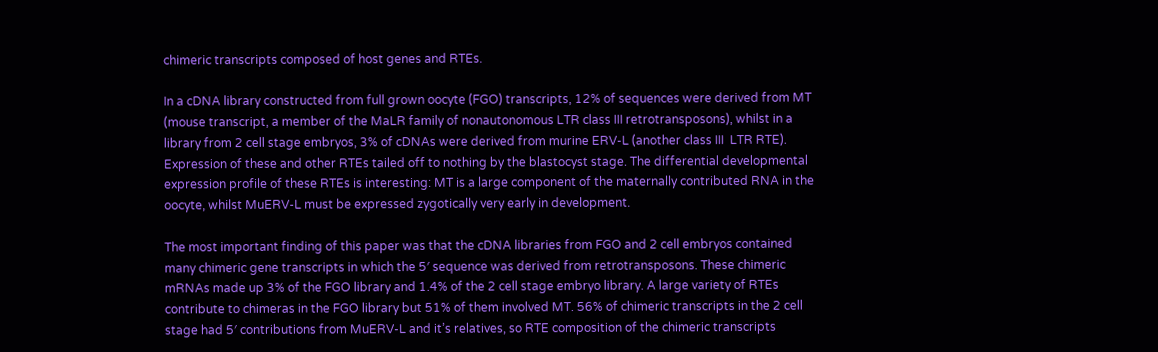chimeric transcripts composed of host genes and RTEs.

In a cDNA library constructed from full grown oocyte (FGO) transcripts, 12% of sequences were derived from MT (mouse transcript, a member of the MaLR family of nonautonomous LTR class III retrotransposons), whilst in a library from 2 cell stage embryos, 3% of cDNAs were derived from murine ERV-L (another class III  LTR RTE). Expression of these and other RTEs tailed off to nothing by the blastocyst stage. The differential developmental expression profile of these RTEs is interesting: MT is a large component of the maternally contributed RNA in the oocyte, whilst MuERV-L must be expressed zygotically very early in development.

The most important finding of this paper was that the cDNA libraries from FGO and 2 cell embryos contained many chimeric gene transcripts in which the 5′ sequence was derived from retrotransposons. These chimeric mRNAs made up 3% of the FGO library and 1.4% of the 2 cell stage embryo library. A large variety of RTEs contribute to chimeras in the FGO library but 51% of them involved MT. 56% of chimeric transcripts in the 2 cell stage had 5′ contributions from MuERV-L and it’s relatives, so RTE composition of the chimeric transcripts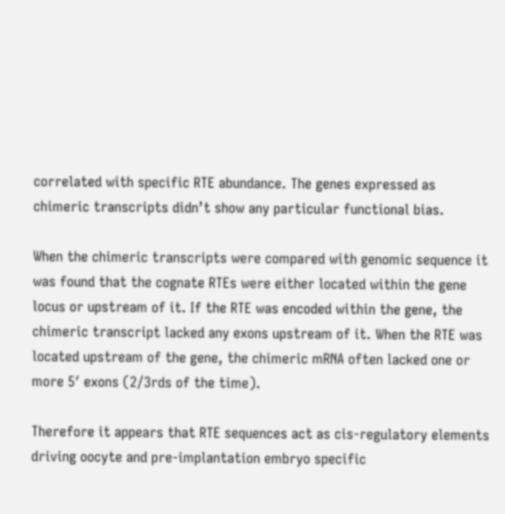correlated with specific RTE abundance. The genes expressed as chimeric transcripts didn’t show any particular functional bias.

When the chimeric transcripts were compared with genomic sequence it was found that the cognate RTEs were either located within the gene locus or upstream of it. If the RTE was encoded within the gene, the chimeric transcript lacked any exons upstream of it. When the RTE was located upstream of the gene, the chimeric mRNA often lacked one or more 5′ exons (2/3rds of the time).

Therefore it appears that RTE sequences act as cis-regulatory elements driving oocyte and pre-implantation embryo specific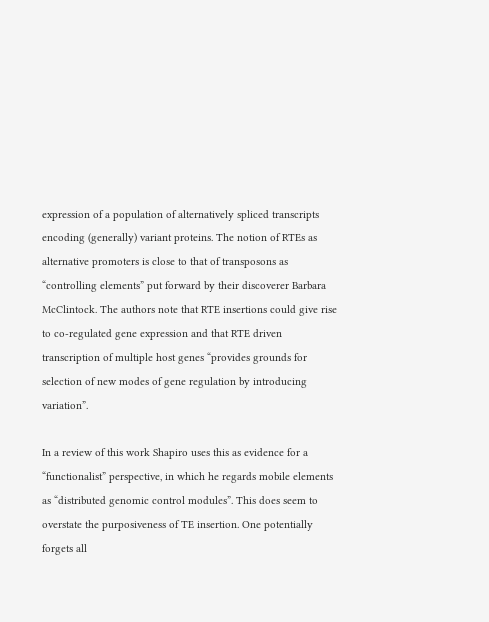expression of a population of alternatively spliced transcripts encoding (generally) variant proteins. The notion of RTEs as alternative promoters is close to that of transposons as “controlling elements” put forward by their discoverer Barbara McClintock. The authors note that RTE insertions could give rise to co-regulated gene expression and that RTE driven transcription of multiple host genes “provides grounds for selection of new modes of gene regulation by introducing variation”.

In a review of this work Shapiro uses this as evidence for a “functionalist” perspective, in which he regards mobile elements as “distributed genomic control modules”. This does seem to overstate the purposiveness of TE insertion. One potentially forgets all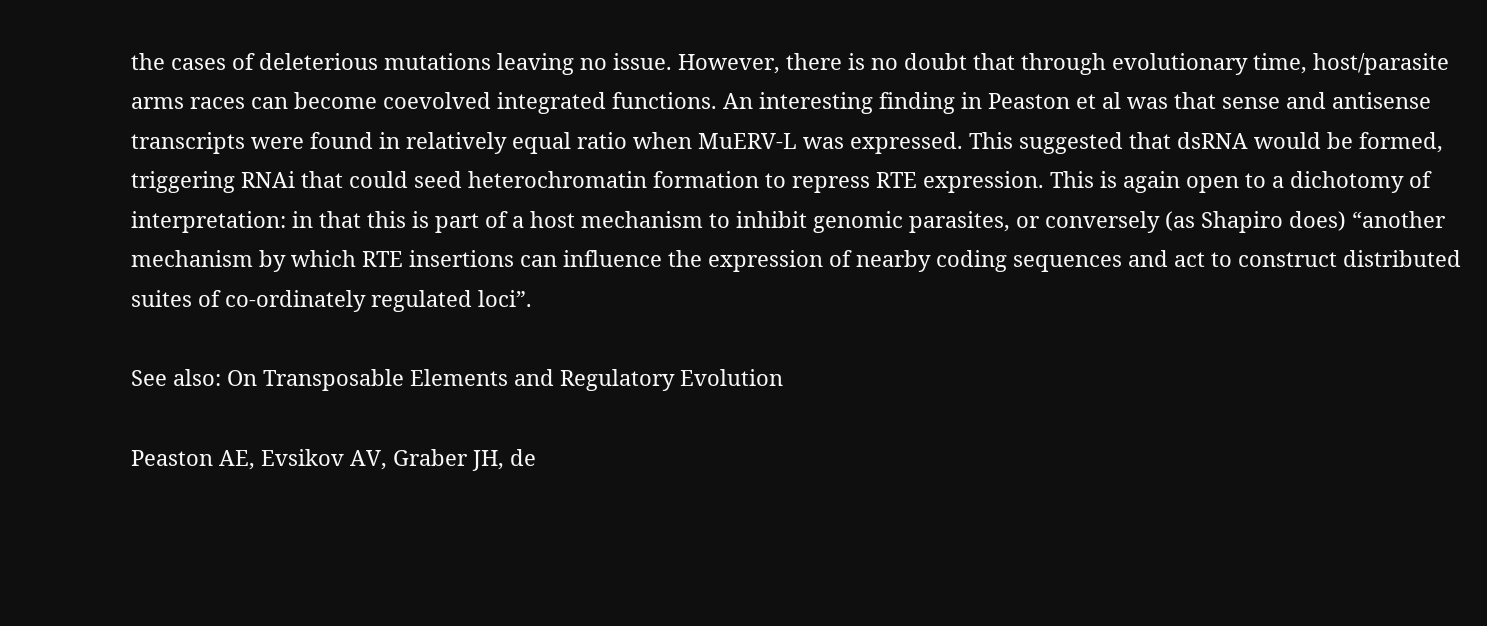the cases of deleterious mutations leaving no issue. However, there is no doubt that through evolutionary time, host/parasite arms races can become coevolved integrated functions. An interesting finding in Peaston et al was that sense and antisense transcripts were found in relatively equal ratio when MuERV-L was expressed. This suggested that dsRNA would be formed, triggering RNAi that could seed heterochromatin formation to repress RTE expression. This is again open to a dichotomy of interpretation: in that this is part of a host mechanism to inhibit genomic parasites, or conversely (as Shapiro does) “another mechanism by which RTE insertions can influence the expression of nearby coding sequences and act to construct distributed suites of co-ordinately regulated loci”.

See also: On Transposable Elements and Regulatory Evolution

Peaston AE, Evsikov AV, Graber JH, de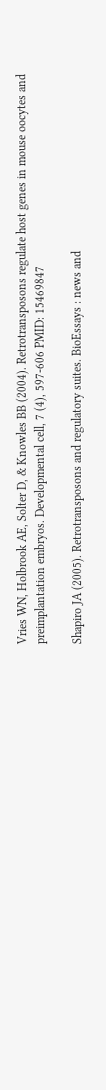Vries WN, Holbrook AE, Solter D, & Knowles BB (2004). Retrotransposons regulate host genes in mouse oocytes and preimplantation embryos. Developmental cell, 7 (4), 597-606 PMID: 15469847

Shapiro JA (2005). Retrotransposons and regulatory suites. BioEssays : news and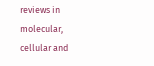reviews in molecular, cellular and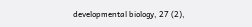developmental biology, 27 (2),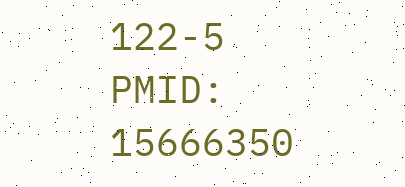122-5 PMID: 15666350